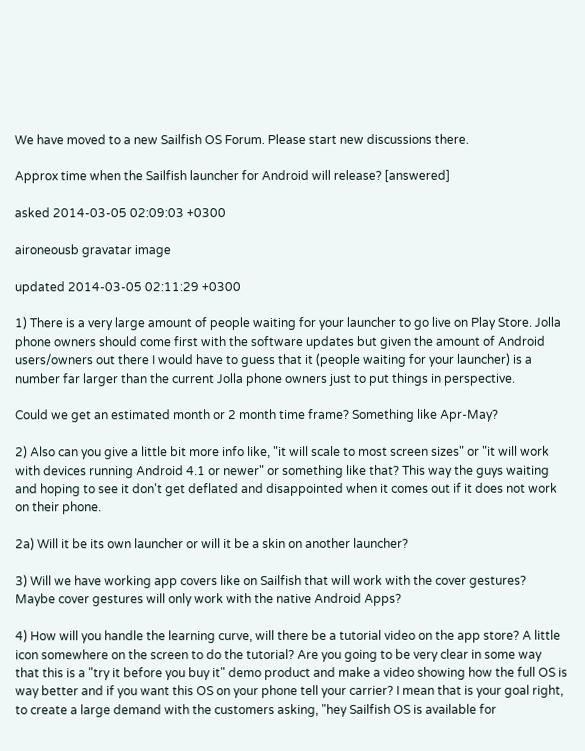We have moved to a new Sailfish OS Forum. Please start new discussions there.

Approx time when the Sailfish launcher for Android will release? [answered]

asked 2014-03-05 02:09:03 +0300

aironeousb gravatar image

updated 2014-03-05 02:11:29 +0300

1) There is a very large amount of people waiting for your launcher to go live on Play Store. Jolla phone owners should come first with the software updates but given the amount of Android users/owners out there I would have to guess that it (people waiting for your launcher) is a number far larger than the current Jolla phone owners just to put things in perspective.

Could we get an estimated month or 2 month time frame? Something like Apr-May?

2) Also can you give a little bit more info like, "it will scale to most screen sizes" or "it will work with devices running Android 4.1 or newer" or something like that? This way the guys waiting and hoping to see it don't get deflated and disappointed when it comes out if it does not work on their phone.

2a) Will it be its own launcher or will it be a skin on another launcher?

3) Will we have working app covers like on Sailfish that will work with the cover gestures? Maybe cover gestures will only work with the native Android Apps?

4) How will you handle the learning curve, will there be a tutorial video on the app store? A little icon somewhere on the screen to do the tutorial? Are you going to be very clear in some way that this is a "try it before you buy it" demo product and make a video showing how the full OS is way better and if you want this OS on your phone tell your carrier? I mean that is your goal right, to create a large demand with the customers asking, "hey Sailfish OS is available for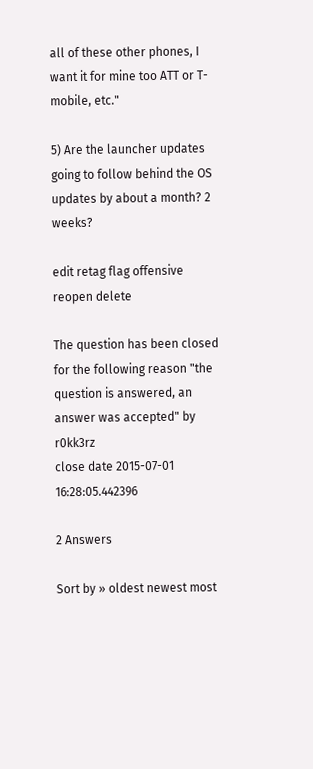all of these other phones, I want it for mine too ATT or T-mobile, etc."

5) Are the launcher updates going to follow behind the OS updates by about a month? 2 weeks?

edit retag flag offensive reopen delete

The question has been closed for the following reason "the question is answered, an answer was accepted" by r0kk3rz
close date 2015-07-01 16:28:05.442396

2 Answers

Sort by » oldest newest most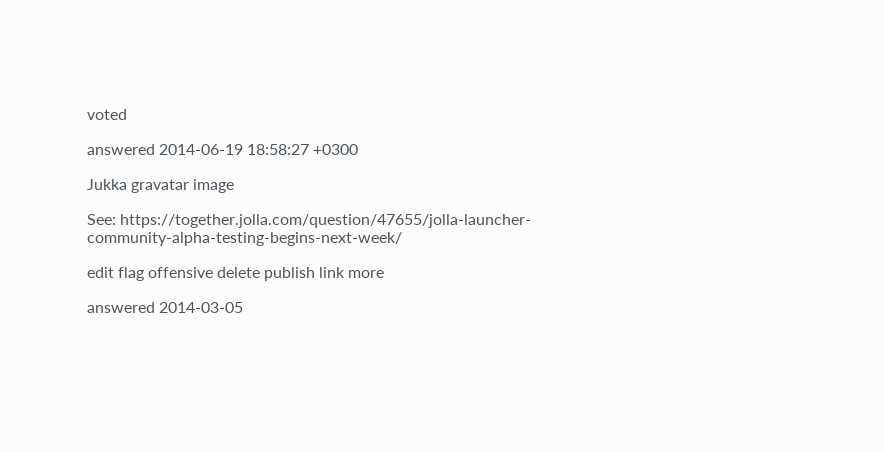voted

answered 2014-06-19 18:58:27 +0300

Jukka gravatar image

See: https://together.jolla.com/question/47655/jolla-launcher-community-alpha-testing-begins-next-week/

edit flag offensive delete publish link more

answered 2014-03-05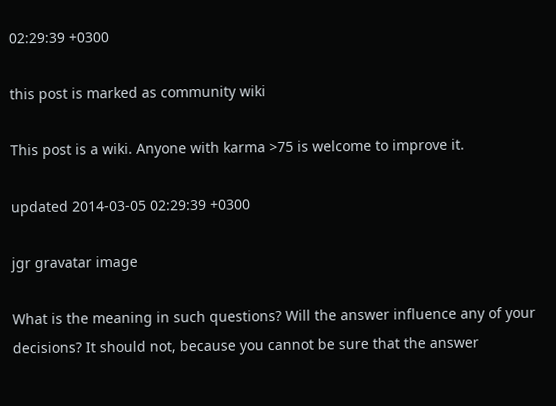02:29:39 +0300

this post is marked as community wiki

This post is a wiki. Anyone with karma >75 is welcome to improve it.

updated 2014-03-05 02:29:39 +0300

jgr gravatar image

What is the meaning in such questions? Will the answer influence any of your decisions? It should not, because you cannot be sure that the answer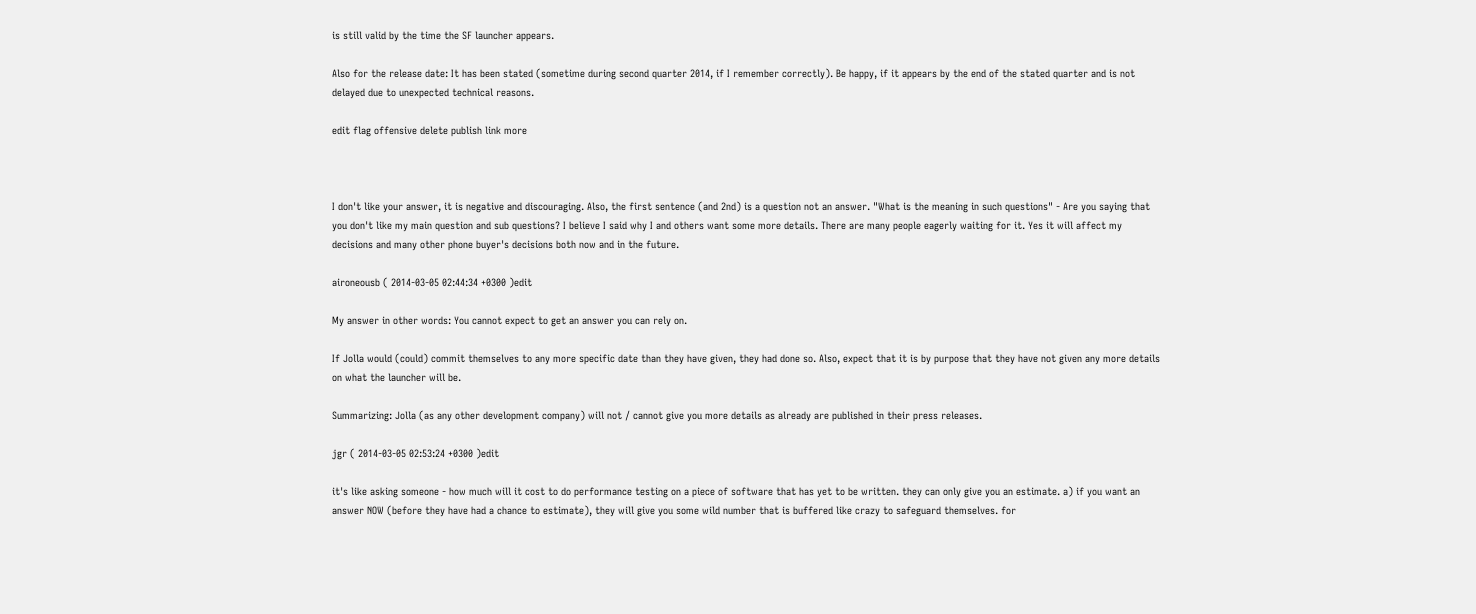is still valid by the time the SF launcher appears.

Also for the release date: It has been stated (sometime during second quarter 2014, if I remember correctly). Be happy, if it appears by the end of the stated quarter and is not delayed due to unexpected technical reasons.

edit flag offensive delete publish link more



I don't like your answer, it is negative and discouraging. Also, the first sentence (and 2nd) is a question not an answer. "What is the meaning in such questions" - Are you saying that you don't like my main question and sub questions? I believe I said why I and others want some more details. There are many people eagerly waiting for it. Yes it will affect my decisions and many other phone buyer's decisions both now and in the future.

aironeousb ( 2014-03-05 02:44:34 +0300 )edit

My answer in other words: You cannot expect to get an answer you can rely on.

If Jolla would (could) commit themselves to any more specific date than they have given, they had done so. Also, expect that it is by purpose that they have not given any more details on what the launcher will be.

Summarizing: Jolla (as any other development company) will not / cannot give you more details as already are published in their press releases.

jgr ( 2014-03-05 02:53:24 +0300 )edit

it's like asking someone - how much will it cost to do performance testing on a piece of software that has yet to be written. they can only give you an estimate. a) if you want an answer NOW (before they have had a chance to estimate), they will give you some wild number that is buffered like crazy to safeguard themselves. for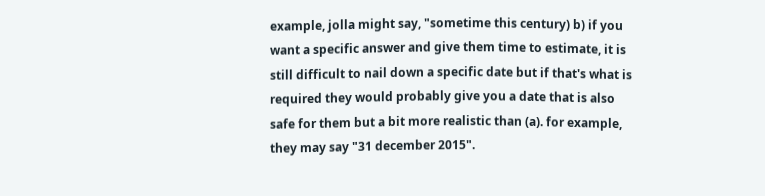example, jolla might say, "sometime this century) b) if you want a specific answer and give them time to estimate, it is still difficult to nail down a specific date but if that's what is required they would probably give you a date that is also safe for them but a bit more realistic than (a). for example, they may say "31 december 2015".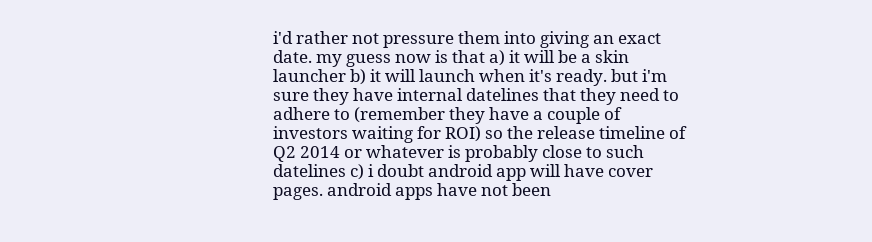i'd rather not pressure them into giving an exact date. my guess now is that a) it will be a skin launcher b) it will launch when it's ready. but i'm sure they have internal datelines that they need to adhere to (remember they have a couple of investors waiting for ROI) so the release timeline of Q2 2014 or whatever is probably close to such datelines c) i doubt android app will have cover pages. android apps have not been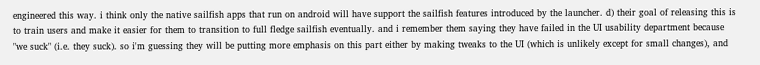engineered this way. i think only the native sailfish apps that run on android will have support the sailfish features introduced by the launcher. d) their goal of releasing this is to train users and make it easier for them to transition to full fledge sailfish eventually. and i remember them saying they have failed in the UI usability department because "we suck" (i.e. they suck). so i'm guessing they will be putting more emphasis on this part either by making tweaks to the UI (which is unlikely except for small changes), and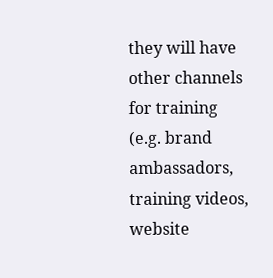they will have other channels for training (e.g. brand ambassadors, training videos, website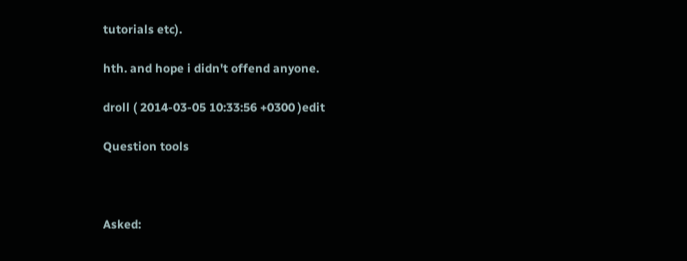tutorials etc).

hth. and hope i didn't offend anyone.

droll ( 2014-03-05 10:33:56 +0300 )edit

Question tools



Asked: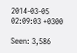2014-03-05 02:09:03 +0300

Seen: 3,586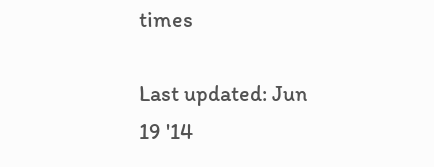times

Last updated: Jun 19 '14